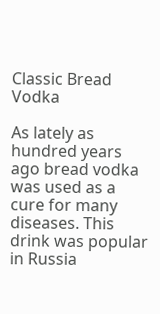Classic Bread Vodka

As lately as hundred years ago bread vodka was used as a cure for many diseases. This drink was popular in Russia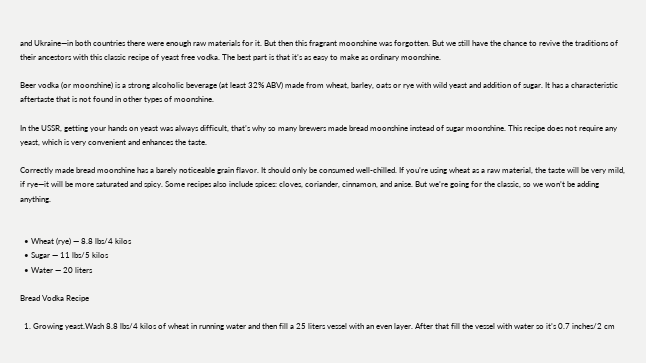and Ukraine—in both countries there were enough raw materials for it. But then this fragrant moonshine was forgotten. But we still have the chance to revive the traditions of their ancestors with this classic recipe of yeast free vodka. The best part is that it’s as easy to make as ordinary moonshine.

Beer vodka (or moonshine) is a strong alcoholic beverage (at least 32% ABV) made from wheat, barley, oats or rye with wild yeast and addition of sugar. It has a characteristic aftertaste that is not found in other types of moonshine.

In the USSR, getting your hands on yeast was always difficult, that’s why so many brewers made bread moonshine instead of sugar moonshine. This recipe does not require any yeast, which is very convenient and enhances the taste.

Correctly made bread moonshine has a barely noticeable grain flavor. It should only be consumed well-chilled. If you’re using wheat as a raw material, the taste will be very mild, if rye—it will be more saturated and spicy. Some recipes also include spices: cloves, coriander, cinnamon, and anise. But we’re going for the classic, so we won’t be adding anything.


  • Wheat (rye) — 8.8 lbs/4 kilos
  • Sugar — 11 lbs/5 kilos
  • Water — 20 liters

Bread Vodka Recipe

  1. Growing yeast.Wash 8.8 lbs/4 kilos of wheat in running water and then fill a 25 liters vessel with an even layer. After that fill the vessel with water so it’s 0.7 inches/2 cm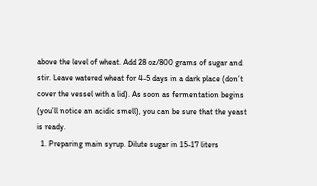above the level of wheat. Add 28 oz/800 grams of sugar and stir. Leave watered wheat for 4-5 days in a dark place (don’t cover the vessel with a lid). As soon as fermentation begins (you’ll notice an acidic smell), you can be sure that the yeast is ready.
  1. Preparing main syrup. Dilute sugar in 15-17 liters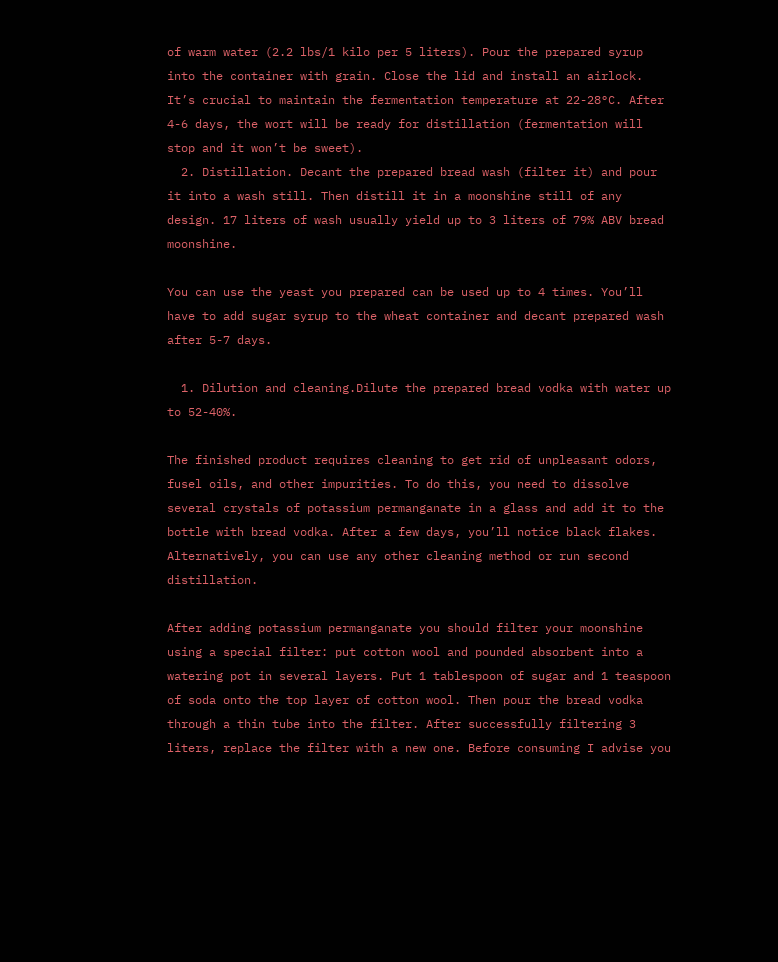of warm water (2.2 lbs/1 kilo per 5 liters). Pour the prepared syrup into the container with grain. Close the lid and install an airlock. It’s crucial to maintain the fermentation temperature at 22-28°C. After 4-6 days, the wort will be ready for distillation (fermentation will stop and it won’t be sweet).
  2. Distillation. Decant the prepared bread wash (filter it) and pour it into a wash still. Then distill it in a moonshine still of any design. 17 liters of wash usually yield up to 3 liters of 79% ABV bread moonshine.

You can use the yeast you prepared can be used up to 4 times. You’ll have to add sugar syrup to the wheat container and decant prepared wash after 5-7 days.

  1. Dilution and cleaning.Dilute the prepared bread vodka with water up to 52-40%.

The finished product requires cleaning to get rid of unpleasant odors, fusel oils, and other impurities. To do this, you need to dissolve several crystals of potassium permanganate in a glass and add it to the bottle with bread vodka. After a few days, you’ll notice black flakes. Alternatively, you can use any other cleaning method or run second distillation.

After adding potassium permanganate you should filter your moonshine using a special filter: put cotton wool and pounded absorbent into a watering pot in several layers. Put 1 tablespoon of sugar and 1 teaspoon of soda onto the top layer of cotton wool. Then pour the bread vodka through a thin tube into the filter. After successfully filtering 3 liters, replace the filter with a new one. Before consuming I advise you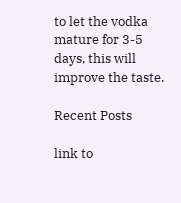to let the vodka mature for 3-5 days, this will improve the taste.

Recent Posts

link to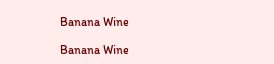Banana Wine

Banana Wine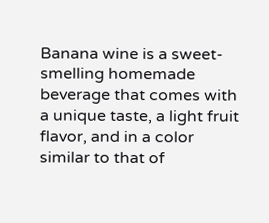Banana wine is a sweet-smelling homemade beverage that comes with a unique taste, a light fruit flavor, and in a color similar to that of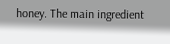honey. The main ingredient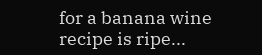for a banana wine recipe is ripe...